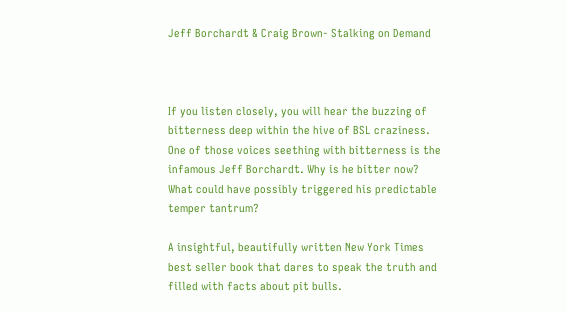Jeff Borchardt & Craig Brown- Stalking on Demand



If you listen closely, you will hear the buzzing of bitterness deep within the hive of BSL craziness. One of those voices seething with bitterness is the infamous Jeff Borchardt. Why is he bitter now? What could have possibly triggered his predictable temper tantrum?

A insightful, beautifully written New York Times best seller book that dares to speak the truth and filled with facts about pit bulls.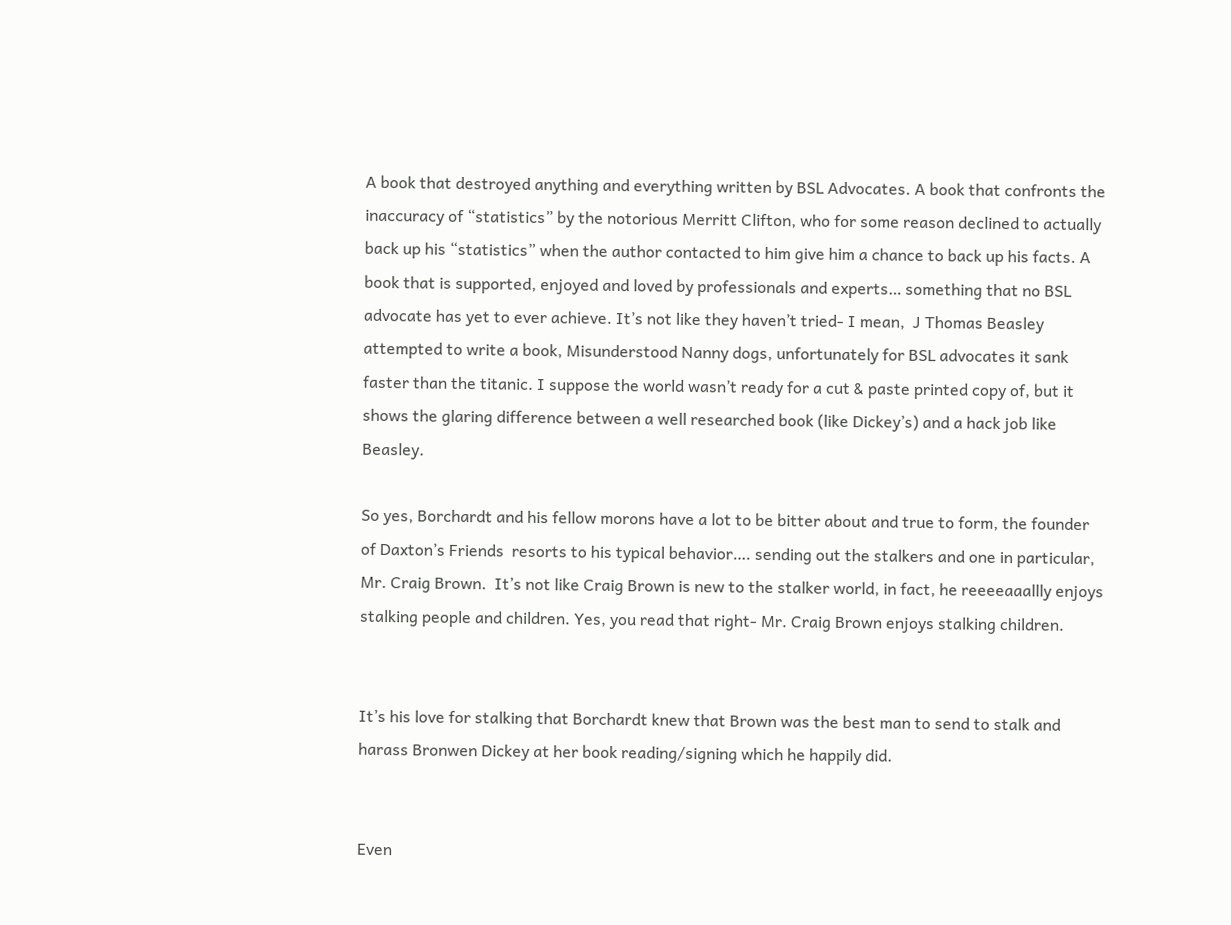A book that destroyed anything and everything written by BSL Advocates. A book that confronts the inaccuracy of “statistics” by the notorious Merritt Clifton, who for some reason declined to actually back up his “statistics” when the author contacted to him give him a chance to back up his facts. A book that is supported, enjoyed and loved by professionals and experts… something that no BSL advocate has yet to ever achieve. It’s not like they haven’t tried- I mean,  J Thomas Beasley attempted to write a book, Misunderstood Nanny dogs, unfortunately for BSL advocates it sank faster than the titanic. I suppose the world wasn’t ready for a cut & paste printed copy of, but it shows the glaring difference between a well researched book (like Dickey’s) and a hack job like Beasley.

So yes, Borchardt and his fellow morons have a lot to be bitter about and true to form, the founder of Daxton’s Friends  resorts to his typical behavior…. sending out the stalkers and one in particular, Mr. Craig Brown.  It’s not like Craig Brown is new to the stalker world, in fact, he reeeeaaallly enjoys stalking people and children. Yes, you read that right- Mr. Craig Brown enjoys stalking children.


It’s his love for stalking that Borchardt knew that Brown was the best man to send to stalk and harass Bronwen Dickey at her book reading/signing which he happily did.


Even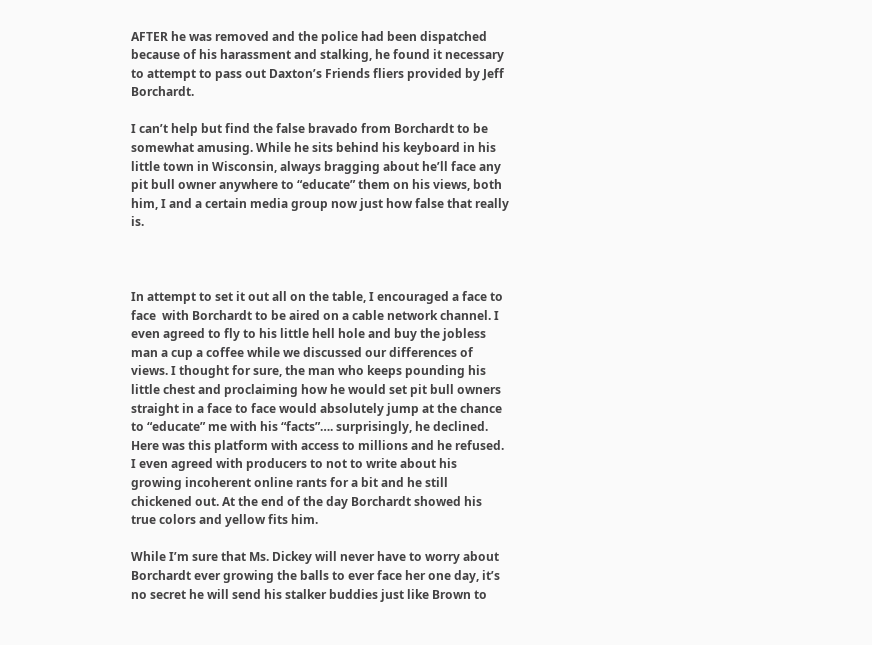AFTER he was removed and the police had been dispatched because of his harassment and stalking, he found it necessary to attempt to pass out Daxton’s Friends fliers provided by Jeff Borchardt.

I can’t help but find the false bravado from Borchardt to be somewhat amusing. While he sits behind his keyboard in his little town in Wisconsin, always bragging about he’ll face any pit bull owner anywhere to “educate” them on his views, both him, I and a certain media group now just how false that really is.



In attempt to set it out all on the table, I encouraged a face to face  with Borchardt to be aired on a cable network channel. I even agreed to fly to his little hell hole and buy the jobless man a cup a coffee while we discussed our differences of views. I thought for sure, the man who keeps pounding his little chest and proclaiming how he would set pit bull owners straight in a face to face would absolutely jump at the chance to “educate” me with his “facts”…. surprisingly, he declined. Here was this platform with access to millions and he refused. I even agreed with producers to not to write about his growing incoherent online rants for a bit and he still chickened out. At the end of the day Borchardt showed his true colors and yellow fits him.

While I’m sure that Ms. Dickey will never have to worry about Borchardt ever growing the balls to ever face her one day, it’s no secret he will send his stalker buddies just like Brown to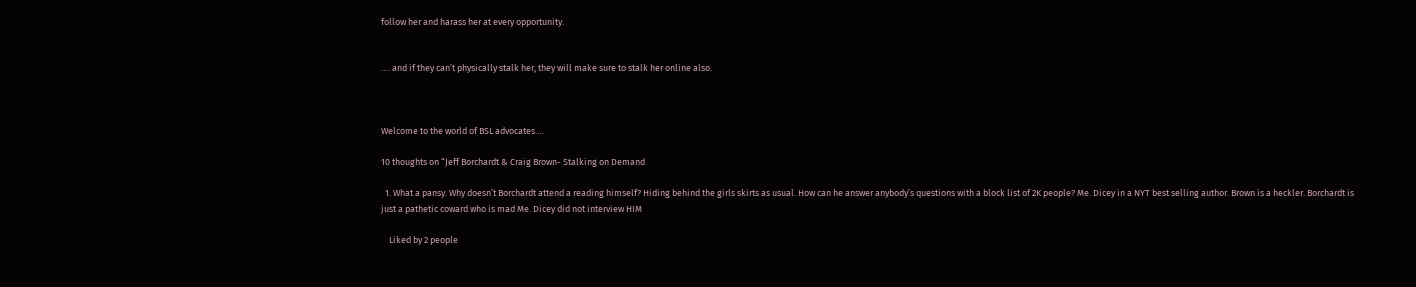follow her and harass her at every opportunity.


…. and if they can’t physically stalk her, they will make sure to stalk her online also.



Welcome to the world of BSL advocates….

10 thoughts on “Jeff Borchardt & Craig Brown- Stalking on Demand

  1. What a pansy. Why doesn’t Borchardt attend a reading himself? Hiding behind the girls skirts as usual. How can he answer anybody’s questions with a block list of 2K people? Me. Dicey in a NYT best selling author. Brown is a heckler. Borchardt is just a pathetic coward who is mad Me. Dicey did not interview HIM

    Liked by 2 people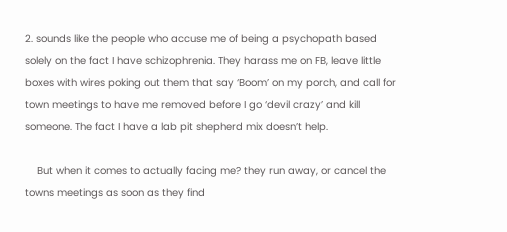2. sounds like the people who accuse me of being a psychopath based solely on the fact I have schizophrenia. They harass me on FB, leave little boxes with wires poking out them that say ‘Boom’ on my porch, and call for town meetings to have me removed before I go ‘devil crazy’ and kill someone. The fact I have a lab pit shepherd mix doesn’t help.

    But when it comes to actually facing me? they run away, or cancel the towns meetings as soon as they find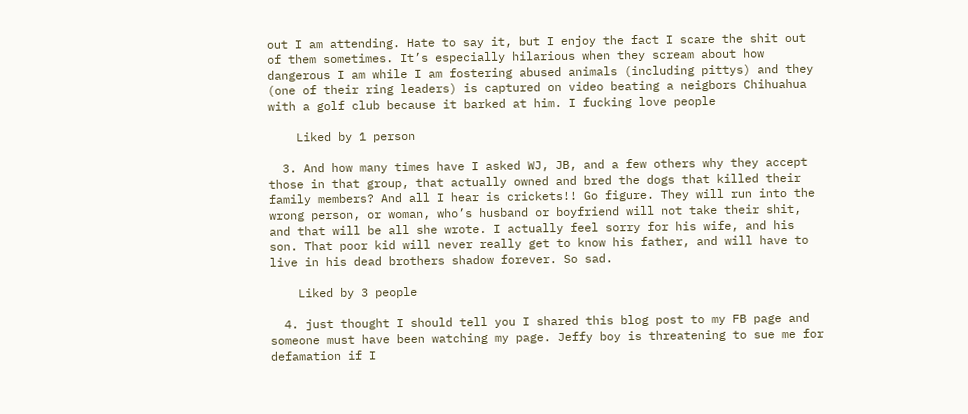out I am attending. Hate to say it, but I enjoy the fact I scare the shit out of them sometimes. It’s especially hilarious when they scream about how dangerous I am while I am fostering abused animals (including pittys) and they (one of their ring leaders) is captured on video beating a neigbors Chihuahua with a golf club because it barked at him. I fucking love people

    Liked by 1 person

  3. And how many times have I asked WJ, JB, and a few others why they accept those in that group, that actually owned and bred the dogs that killed their family members? And all I hear is crickets!! Go figure. They will run into the wrong person, or woman, who’s husband or boyfriend will not take their shit, and that will be all she wrote. I actually feel sorry for his wife, and his son. That poor kid will never really get to know his father, and will have to live in his dead brothers shadow forever. So sad.

    Liked by 3 people

  4. just thought I should tell you I shared this blog post to my FB page and someone must have been watching my page. Jeffy boy is threatening to sue me for defamation if I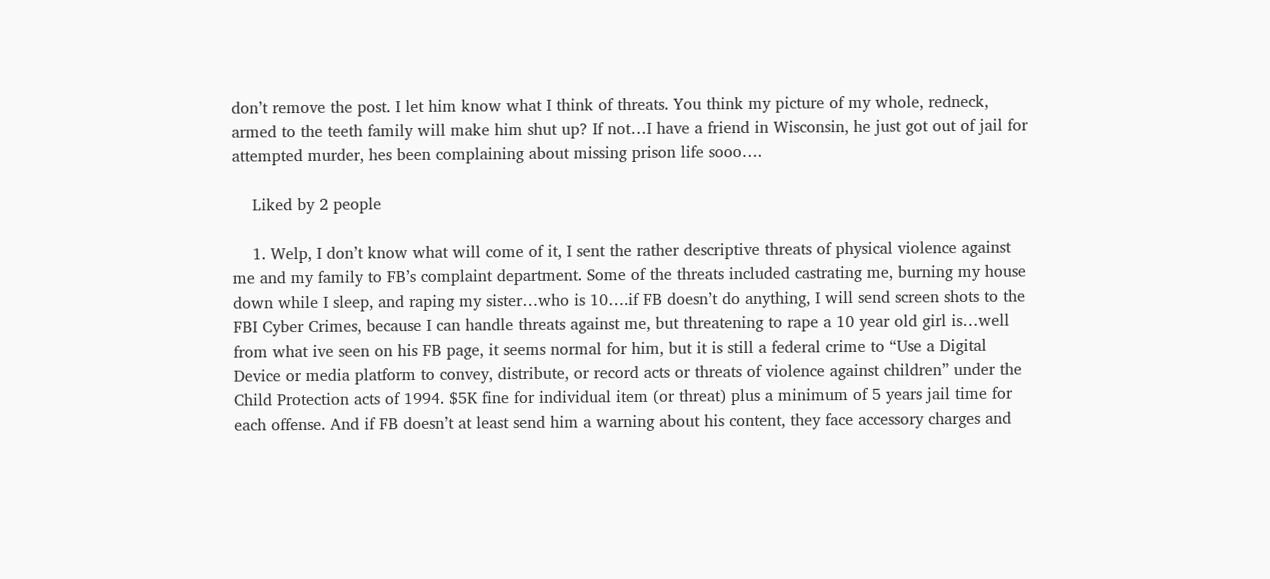don’t remove the post. I let him know what I think of threats. You think my picture of my whole, redneck, armed to the teeth family will make him shut up? If not…I have a friend in Wisconsin, he just got out of jail for attempted murder, hes been complaining about missing prison life sooo….

    Liked by 2 people

    1. Welp, I don’t know what will come of it, I sent the rather descriptive threats of physical violence against me and my family to FB’s complaint department. Some of the threats included castrating me, burning my house down while I sleep, and raping my sister…who is 10….if FB doesn’t do anything, I will send screen shots to the FBI Cyber Crimes, because I can handle threats against me, but threatening to rape a 10 year old girl is…well from what ive seen on his FB page, it seems normal for him, but it is still a federal crime to “Use a Digital Device or media platform to convey, distribute, or record acts or threats of violence against children” under the Child Protection acts of 1994. $5K fine for individual item (or threat) plus a minimum of 5 years jail time for each offense. And if FB doesn’t at least send him a warning about his content, they face accessory charges and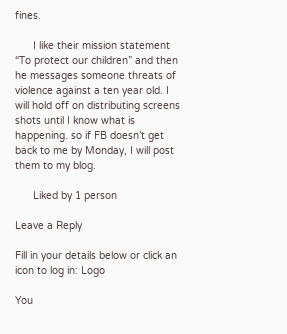fines.

      I like their mission statement “To protect our children” and then he messages someone threats of violence against a ten year old. I will hold off on distributing screens shots until I know what is happening. so if FB doesn’t get back to me by Monday, I will post them to my blog.

      Liked by 1 person

Leave a Reply

Fill in your details below or click an icon to log in: Logo

You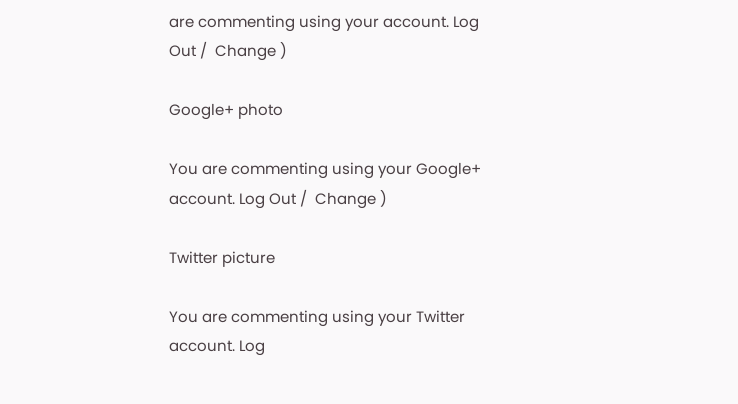are commenting using your account. Log Out /  Change )

Google+ photo

You are commenting using your Google+ account. Log Out /  Change )

Twitter picture

You are commenting using your Twitter account. Log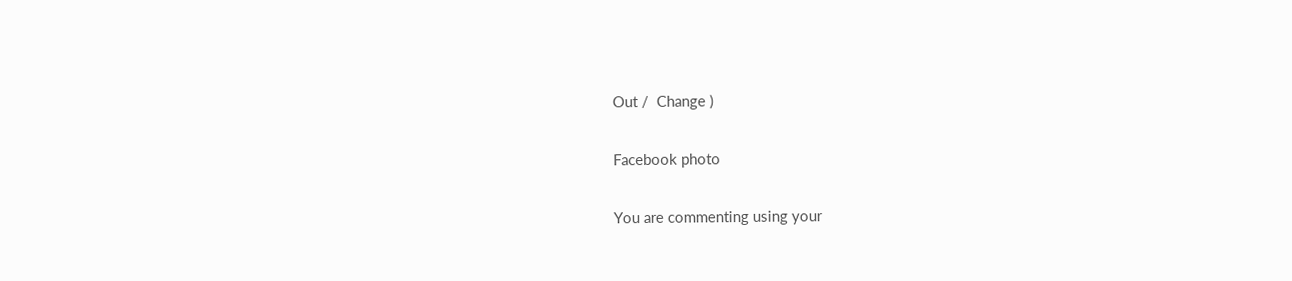Out /  Change )

Facebook photo

You are commenting using your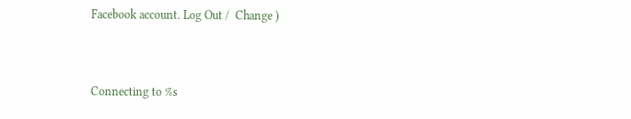Facebook account. Log Out /  Change )


Connecting to %s